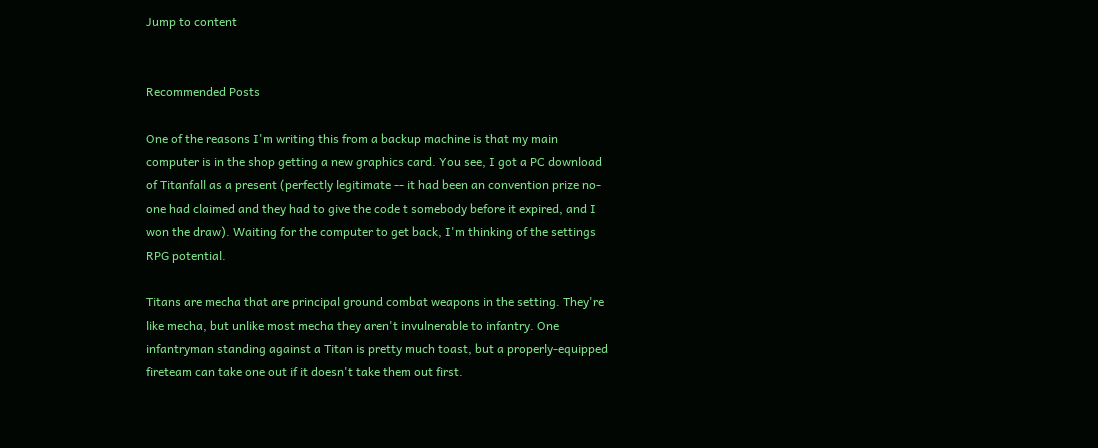Jump to content


Recommended Posts

One of the reasons I'm writing this from a backup machine is that my main computer is in the shop getting a new graphics card. You see, I got a PC download of Titanfall as a present (perfectly legitimate -- it had been an convention prize no-one had claimed and they had to give the code t somebody before it expired, and I won the draw). Waiting for the computer to get back, I'm thinking of the settings RPG potential.

Titans are mecha that are principal ground combat weapons in the setting. They're like mecha, but unlike most mecha they aren't invulnerable to infantry. One infantryman standing against a Titan is pretty much toast, but a properly-equipped fireteam can take one out if it doesn't take them out first.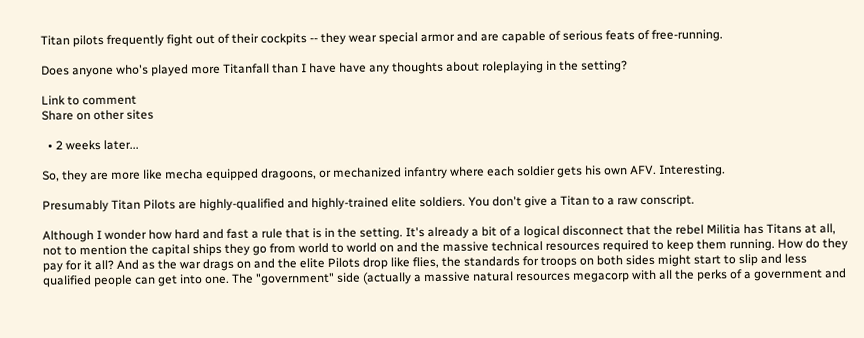Titan pilots frequently fight out of their cockpits -- they wear special armor and are capable of serious feats of free-running.

Does anyone who's played more Titanfall than I have have any thoughts about roleplaying in the setting?

Link to comment
Share on other sites

  • 2 weeks later...

So, they are more like mecha equipped dragoons, or mechanized infantry where each soldier gets his own AFV. Interesting.

Presumably Titan Pilots are highly-qualified and highly-trained elite soldiers. You don't give a Titan to a raw conscript.

Although I wonder how hard and fast a rule that is in the setting. It's already a bit of a logical disconnect that the rebel Militia has Titans at all, not to mention the capital ships they go from world to world on and the massive technical resources required to keep them running. How do they pay for it all? And as the war drags on and the elite Pilots drop like flies, the standards for troops on both sides might start to slip and less qualified people can get into one. The "government" side (actually a massive natural resources megacorp with all the perks of a government and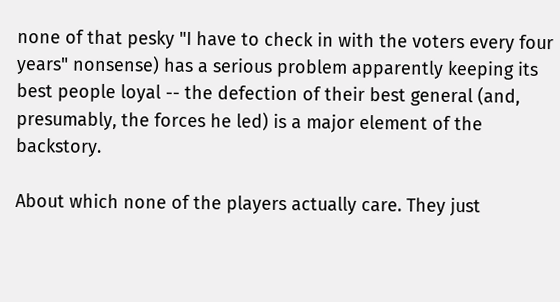none of that pesky "I have to check in with the voters every four years" nonsense) has a serious problem apparently keeping its best people loyal -- the defection of their best general (and, presumably, the forces he led) is a major element of the backstory.

About which none of the players actually care. They just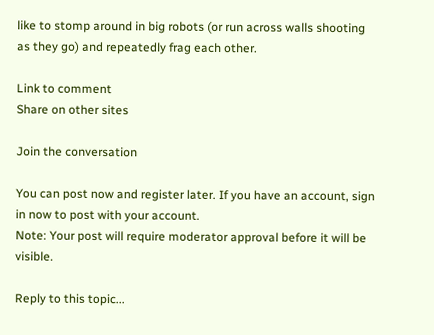like to stomp around in big robots (or run across walls shooting as they go) and repeatedly frag each other.

Link to comment
Share on other sites

Join the conversation

You can post now and register later. If you have an account, sign in now to post with your account.
Note: Your post will require moderator approval before it will be visible.

Reply to this topic...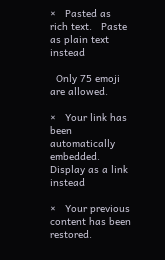×   Pasted as rich text.   Paste as plain text instead

  Only 75 emoji are allowed.

×   Your link has been automatically embedded.   Display as a link instead

×   Your previous content has been restored.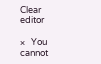Clear editor

×   You cannot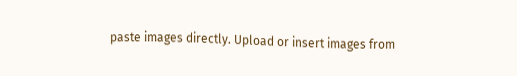paste images directly. Upload or insert images from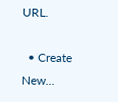URL.

  • Create New...